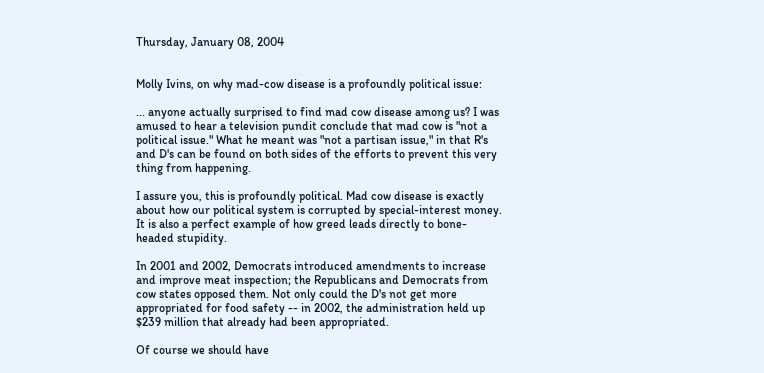Thursday, January 08, 2004


Molly Ivins, on why mad-cow disease is a profoundly political issue:

... anyone actually surprised to find mad cow disease among us? I was amused to hear a television pundit conclude that mad cow is "not a political issue." What he meant was "not a partisan issue," in that R's and D's can be found on both sides of the efforts to prevent this very thing from happening.

I assure you, this is profoundly political. Mad cow disease is exactly about how our political system is corrupted by special-interest money. It is also a perfect example of how greed leads directly to bone-headed stupidity.

In 2001 and 2002, Democrats introduced amendments to increase and improve meat inspection; the Republicans and Democrats from cow states opposed them. Not only could the D's not get more appropriated for food safety -- in 2002, the administration held up $239 million that already had been appropriated.

Of course we should have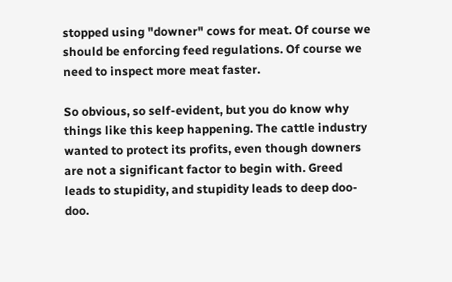stopped using "downer" cows for meat. Of course we should be enforcing feed regulations. Of course we need to inspect more meat faster.

So obvious, so self-evident, but you do know why things like this keep happening. The cattle industry wanted to protect its profits, even though downers are not a significant factor to begin with. Greed leads to stupidity, and stupidity leads to deep doo-doo.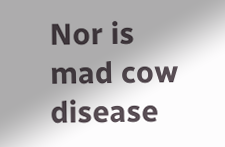Nor is mad cow disease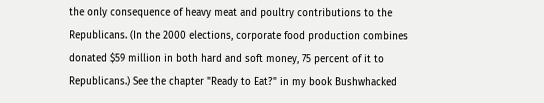the only consequence of heavy meat and poultry contributions to the Republicans. (In the 2000 elections, corporate food production combines donated $59 million in both hard and soft money, 75 percent of it to Republicans.) See the chapter "Ready to Eat?" in my book Bushwhacked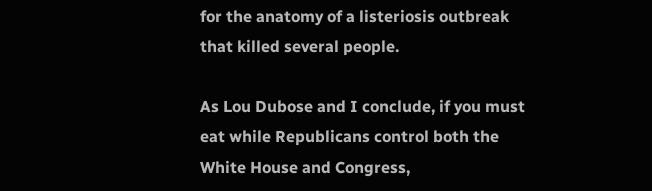for the anatomy of a listeriosis outbreak that killed several people.

As Lou Dubose and I conclude, if you must eat while Republicans control both the White House and Congress,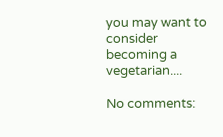you may want to consider becoming a vegetarian....

No comments: